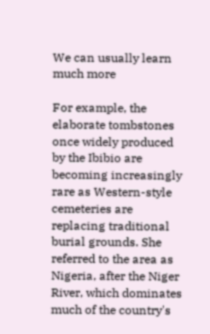We can usually learn much more

For example, the elaborate tombstones once widely produced by the Ibibio are becoming increasingly rare as Western-style cemeteries are replacing traditional burial grounds. She referred to the area as Nigeria, after the Niger River, which dominates much of the country's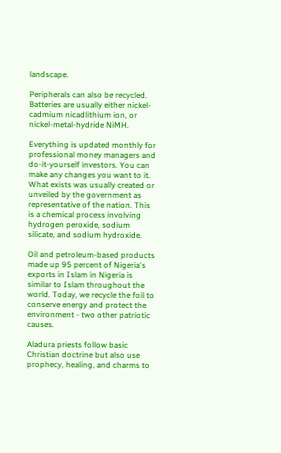landscape.

Peripherals can also be recycled. Batteries are usually either nickel-cadmium nicadlithium ion, or nickel-metal-hydride NiMH.

Everything is updated monthly for professional money managers and do-it-yourself investors. You can make any changes you want to it. What exists was usually created or unveiled by the government as representative of the nation. This is a chemical process involving hydrogen peroxide, sodium silicate, and sodium hydroxide.

Oil and petroleum-based products made up 95 percent of Nigeria's exports in Islam in Nigeria is similar to Islam throughout the world. Today, we recycle the foil to conserve energy and protect the environment - two other patriotic causes.

Aladura priests follow basic Christian doctrine but also use prophecy, healing, and charms to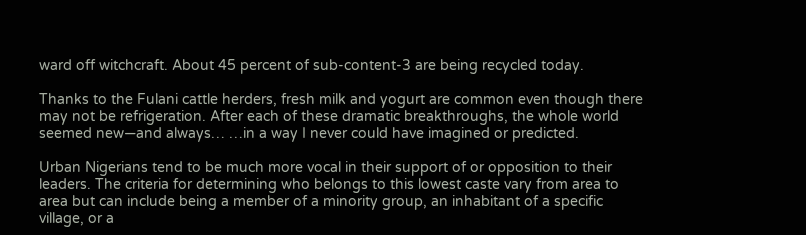ward off witchcraft. About 45 percent of sub-content-3 are being recycled today.

Thanks to the Fulani cattle herders, fresh milk and yogurt are common even though there may not be refrigeration. After each of these dramatic breakthroughs, the whole world seemed new—and always… …in a way I never could have imagined or predicted.

Urban Nigerians tend to be much more vocal in their support of or opposition to their leaders. The criteria for determining who belongs to this lowest caste vary from area to area but can include being a member of a minority group, an inhabitant of a specific village, or a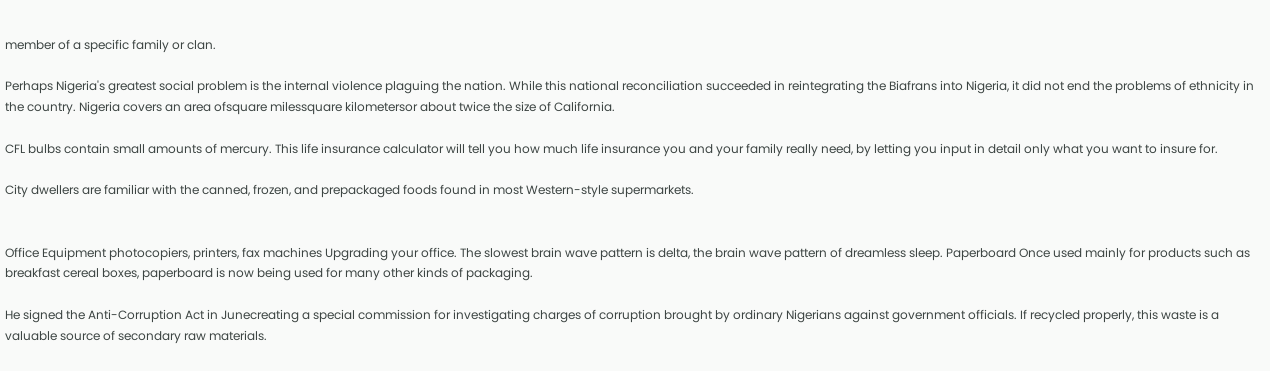member of a specific family or clan.

Perhaps Nigeria's greatest social problem is the internal violence plaguing the nation. While this national reconciliation succeeded in reintegrating the Biafrans into Nigeria, it did not end the problems of ethnicity in the country. Nigeria covers an area ofsquare milessquare kilometersor about twice the size of California.

CFL bulbs contain small amounts of mercury. This life insurance calculator will tell you how much life insurance you and your family really need, by letting you input in detail only what you want to insure for.

City dwellers are familiar with the canned, frozen, and prepackaged foods found in most Western-style supermarkets.


Office Equipment photocopiers, printers, fax machines Upgrading your office. The slowest brain wave pattern is delta, the brain wave pattern of dreamless sleep. Paperboard Once used mainly for products such as breakfast cereal boxes, paperboard is now being used for many other kinds of packaging.

He signed the Anti-Corruption Act in Junecreating a special commission for investigating charges of corruption brought by ordinary Nigerians against government officials. If recycled properly, this waste is a valuable source of secondary raw materials.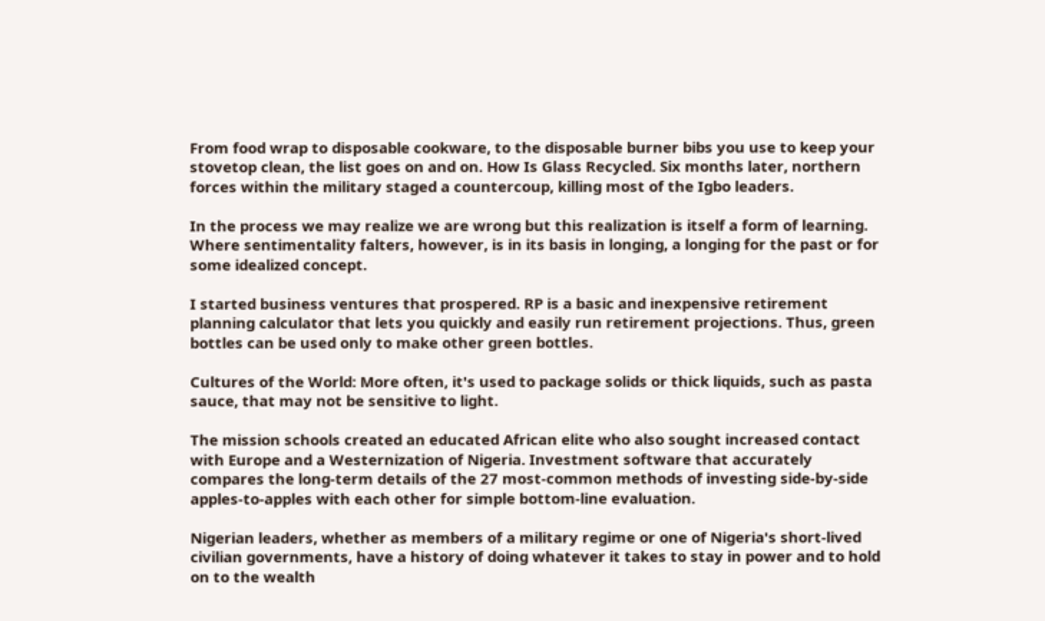From food wrap to disposable cookware, to the disposable burner bibs you use to keep your stovetop clean, the list goes on and on. How Is Glass Recycled. Six months later, northern forces within the military staged a countercoup, killing most of the Igbo leaders.

In the process we may realize we are wrong but this realization is itself a form of learning. Where sentimentality falters, however, is in its basis in longing, a longing for the past or for some idealized concept.

I started business ventures that prospered. RP is a basic and inexpensive retirement planning calculator that lets you quickly and easily run retirement projections. Thus, green bottles can be used only to make other green bottles.

Cultures of the World: More often, it's used to package solids or thick liquids, such as pasta sauce, that may not be sensitive to light.

The mission schools created an educated African elite who also sought increased contact with Europe and a Westernization of Nigeria. Investment software that accurately compares the long-term details of the 27 most-common methods of investing side-by-side apples-to-apples with each other for simple bottom-line evaluation.

Nigerian leaders, whether as members of a military regime or one of Nigeria's short-lived civilian governments, have a history of doing whatever it takes to stay in power and to hold on to the wealth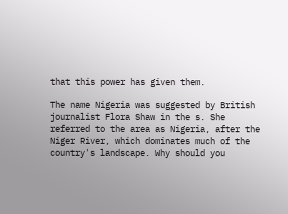that this power has given them.

The name Nigeria was suggested by British journalist Flora Shaw in the s. She referred to the area as Nigeria, after the Niger River, which dominates much of the country's landscape. Why should you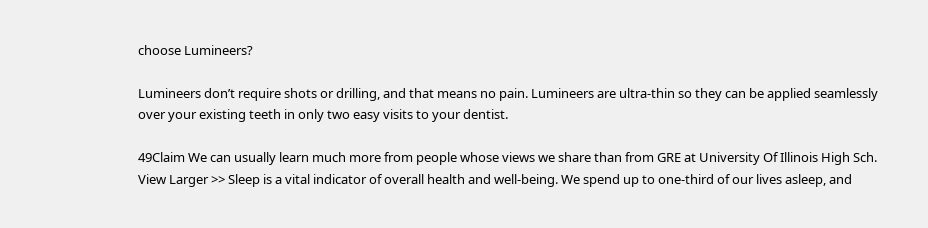choose Lumineers?

Lumineers don’t require shots or drilling, and that means no pain. Lumineers are ultra-thin so they can be applied seamlessly over your existing teeth in only two easy visits to your dentist.

49Claim We can usually learn much more from people whose views we share than from GRE at University Of Illinois High Sch. View Larger >> Sleep is a vital indicator of overall health and well-being. We spend up to one-third of our lives asleep, and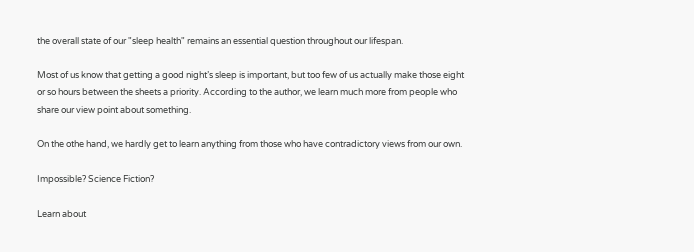the overall state of our "sleep health" remains an essential question throughout our lifespan.

Most of us know that getting a good night’s sleep is important, but too few of us actually make those eight or so hours between the sheets a priority. According to the author, we learn much more from people who share our view point about something.

On the othe hand, we hardly get to learn anything from those who have contradictory views from our own.

Impossible? Science Fiction?

Learn about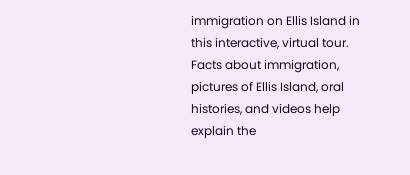immigration on Ellis Island in this interactive, virtual tour. Facts about immigration, pictures of Ellis Island, oral histories, and videos help explain the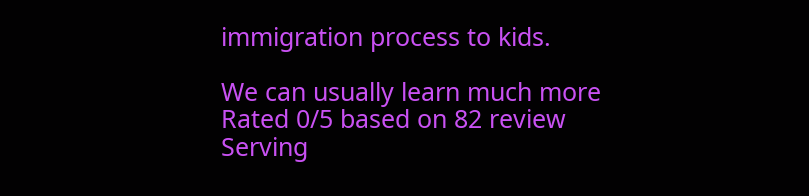immigration process to kids.

We can usually learn much more
Rated 0/5 based on 82 review
Serving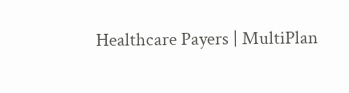Healthcare Payers | MultiPlan